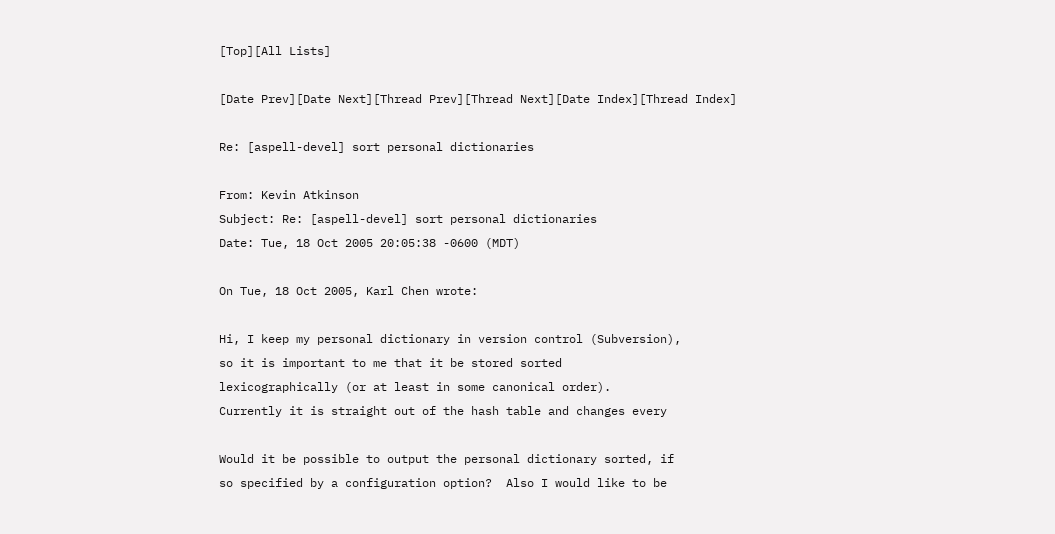[Top][All Lists]

[Date Prev][Date Next][Thread Prev][Thread Next][Date Index][Thread Index]

Re: [aspell-devel] sort personal dictionaries

From: Kevin Atkinson
Subject: Re: [aspell-devel] sort personal dictionaries
Date: Tue, 18 Oct 2005 20:05:38 -0600 (MDT)

On Tue, 18 Oct 2005, Karl Chen wrote:

Hi, I keep my personal dictionary in version control (Subversion),
so it is important to me that it be stored sorted
lexicographically (or at least in some canonical order).
Currently it is straight out of the hash table and changes every

Would it be possible to output the personal dictionary sorted, if
so specified by a configuration option?  Also I would like to be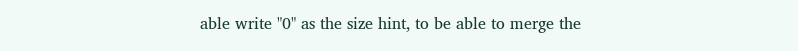able write "0" as the size hint, to be able to merge the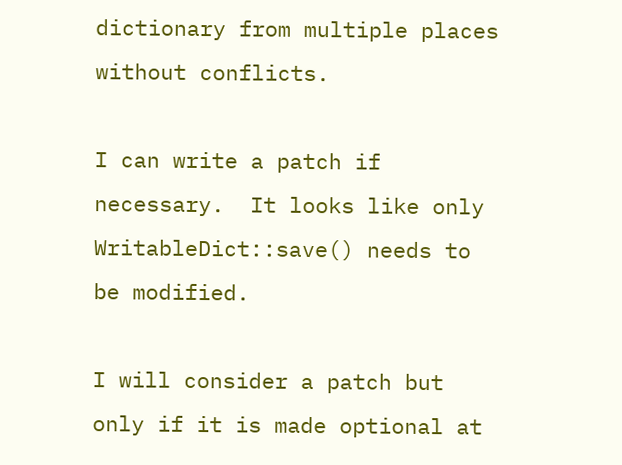dictionary from multiple places without conflicts.

I can write a patch if necessary.  It looks like only
WritableDict::save() needs to be modified.

I will consider a patch but only if it is made optional at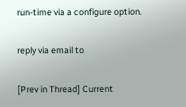run-time via a configure option.

reply via email to

[Prev in Thread] Current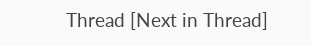Thread [Next in Thread]